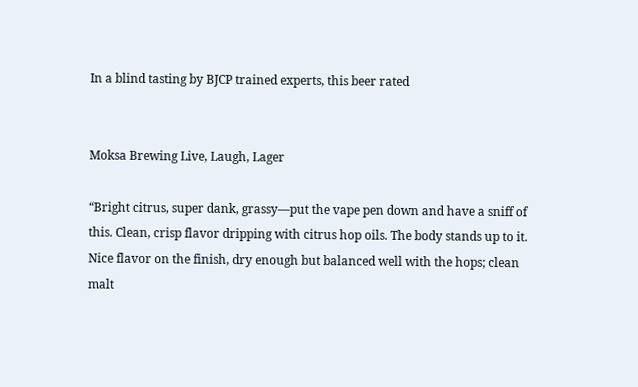In a blind tasting by BJCP trained experts, this beer rated


Moksa Brewing Live, Laugh, Lager

“Bright citrus, super dank, grassy—put the vape pen down and have a sniff of this. Clean, crisp flavor dripping with citrus hop oils. The body stands up to it. Nice flavor on the finish, dry enough but balanced well with the hops; clean malt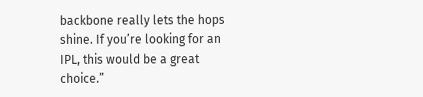backbone really lets the hops shine. If you’re looking for an IPL, this would be a great choice.”